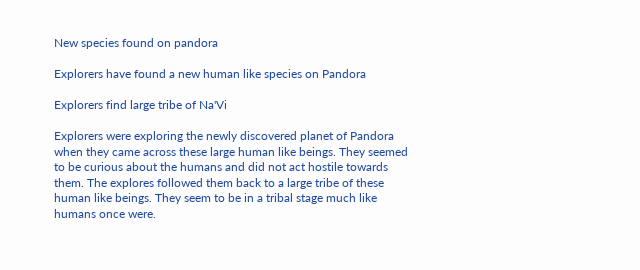New species found on pandora

Explorers have found a new human like species on Pandora

Explorers find large tribe of Na'Vi

Explorers were exploring the newly discovered planet of Pandora when they came across these large human like beings. They seemed to be curious about the humans and did not act hostile towards them. The explores followed them back to a large tribe of these human like beings. They seem to be in a tribal stage much like humans once were.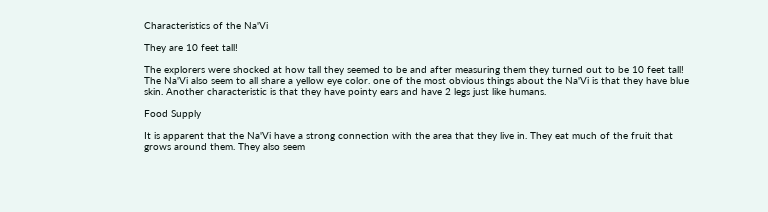Characteristics of the Na'Vi

They are 10 feet tall!

The explorers were shocked at how tall they seemed to be and after measuring them they turned out to be 10 feet tall! The Na'Vi also seem to all share a yellow eye color. one of the most obvious things about the Na'Vi is that they have blue skin. Another characteristic is that they have pointy ears and have 2 legs just like humans.

Food Supply

It is apparent that the Na'Vi have a strong connection with the area that they live in. They eat much of the fruit that grows around them. They also seem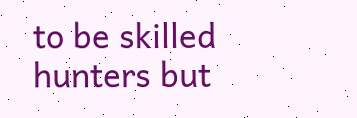to be skilled hunters but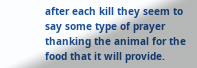after each kill they seem to say some type of prayer thanking the animal for the food that it will provide.